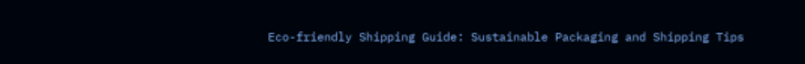Eco-friendly Shipping Guide: Sustainable Packaging and Shipping Tips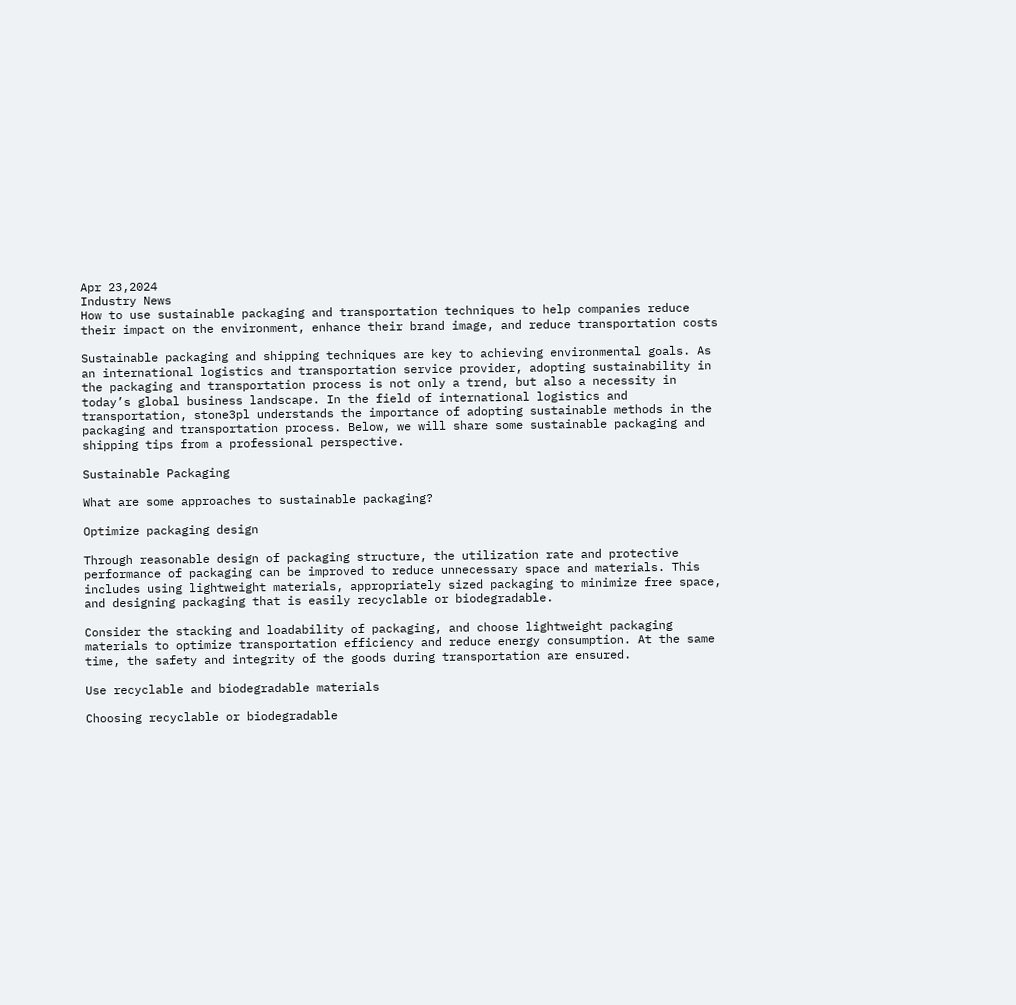Apr 23,2024
Industry News
How to use sustainable packaging and transportation techniques to help companies reduce their impact on the environment, enhance their brand image, and reduce transportation costs

Sustainable packaging and shipping techniques are key to achieving environmental goals. As an international logistics and transportation service provider, adopting sustainability in the packaging and transportation process is not only a trend, but also a necessity in today’s global business landscape. In the field of international logistics and transportation, stone3pl understands the importance of adopting sustainable methods in the packaging and transportation process. Below, we will share some sustainable packaging and shipping tips from a professional perspective.

Sustainable Packaging

What are some approaches to sustainable packaging?

Optimize packaging design

Through reasonable design of packaging structure, the utilization rate and protective performance of packaging can be improved to reduce unnecessary space and materials. This includes using lightweight materials, appropriately sized packaging to minimize free space, and designing packaging that is easily recyclable or biodegradable.

Consider the stacking and loadability of packaging, and choose lightweight packaging materials to optimize transportation efficiency and reduce energy consumption. At the same time, the safety and integrity of the goods during transportation are ensured.

Use recyclable and biodegradable materials

Choosing recyclable or biodegradable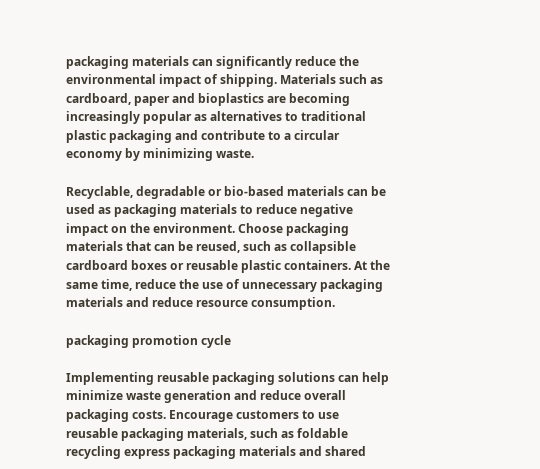packaging materials can significantly reduce the environmental impact of shipping. Materials such as cardboard, paper and bioplastics are becoming increasingly popular as alternatives to traditional plastic packaging and contribute to a circular economy by minimizing waste.

Recyclable, degradable or bio-based materials can be used as packaging materials to reduce negative impact on the environment. Choose packaging materials that can be reused, such as collapsible cardboard boxes or reusable plastic containers. At the same time, reduce the use of unnecessary packaging materials and reduce resource consumption.

packaging promotion cycle

Implementing reusable packaging solutions can help minimize waste generation and reduce overall packaging costs. Encourage customers to use reusable packaging materials, such as foldable recycling express packaging materials and shared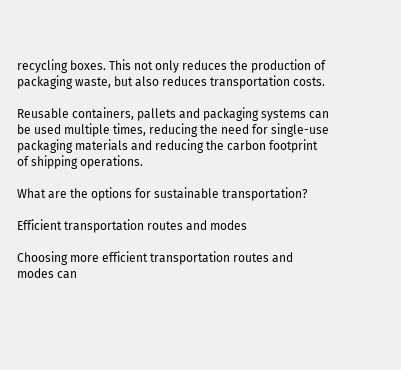recycling boxes. This not only reduces the production of packaging waste, but also reduces transportation costs.

Reusable containers, pallets and packaging systems can be used multiple times, reducing the need for single-use packaging materials and reducing the carbon footprint of shipping operations.

What are the options for sustainable transportation?

Efficient transportation routes and modes

Choosing more efficient transportation routes and modes can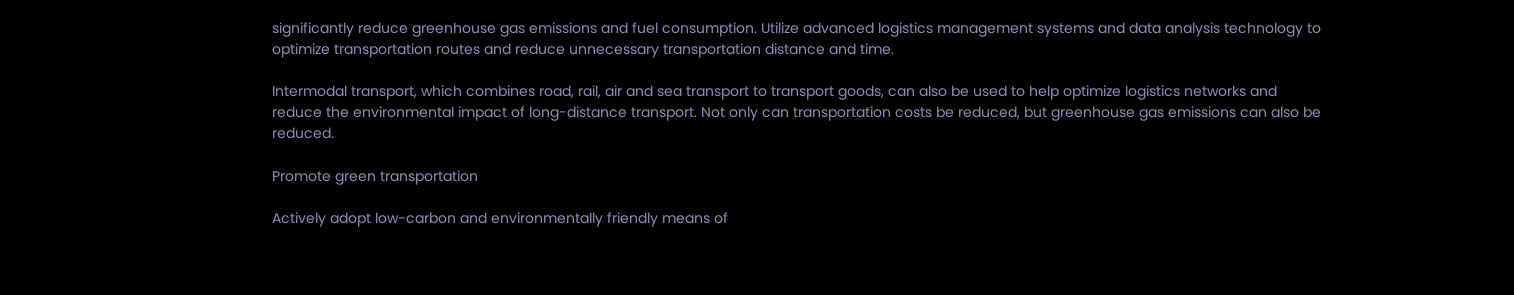significantly reduce greenhouse gas emissions and fuel consumption. Utilize advanced logistics management systems and data analysis technology to optimize transportation routes and reduce unnecessary transportation distance and time.

Intermodal transport, which combines road, rail, air and sea transport to transport goods, can also be used to help optimize logistics networks and reduce the environmental impact of long-distance transport. Not only can transportation costs be reduced, but greenhouse gas emissions can also be reduced.

Promote green transportation

Actively adopt low-carbon and environmentally friendly means of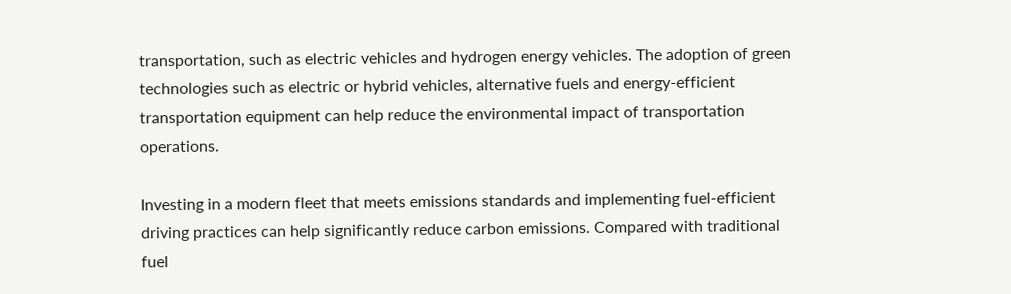transportation, such as electric vehicles and hydrogen energy vehicles. The adoption of green technologies such as electric or hybrid vehicles, alternative fuels and energy-efficient transportation equipment can help reduce the environmental impact of transportation operations.

Investing in a modern fleet that meets emissions standards and implementing fuel-efficient driving practices can help significantly reduce carbon emissions. Compared with traditional fuel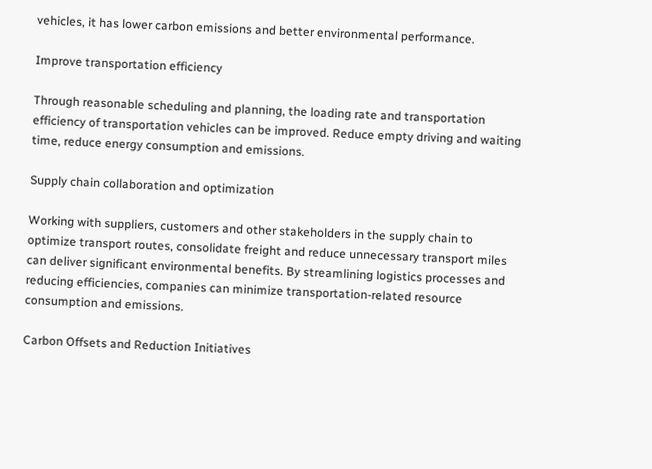vehicles, it has lower carbon emissions and better environmental performance.

Improve transportation efficiency

Through reasonable scheduling and planning, the loading rate and transportation efficiency of transportation vehicles can be improved. Reduce empty driving and waiting time, reduce energy consumption and emissions.

Supply chain collaboration and optimization

Working with suppliers, customers and other stakeholders in the supply chain to optimize transport routes, consolidate freight and reduce unnecessary transport miles can deliver significant environmental benefits. By streamlining logistics processes and reducing efficiencies, companies can minimize transportation-related resource consumption and emissions.

Carbon Offsets and Reduction Initiatives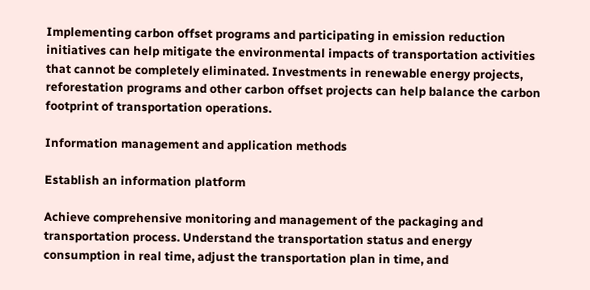Implementing carbon offset programs and participating in emission reduction initiatives can help mitigate the environmental impacts of transportation activities that cannot be completely eliminated. Investments in renewable energy projects, reforestation programs and other carbon offset projects can help balance the carbon footprint of transportation operations.

Information management and application methods

Establish an information platform

Achieve comprehensive monitoring and management of the packaging and transportation process. Understand the transportation status and energy consumption in real time, adjust the transportation plan in time, and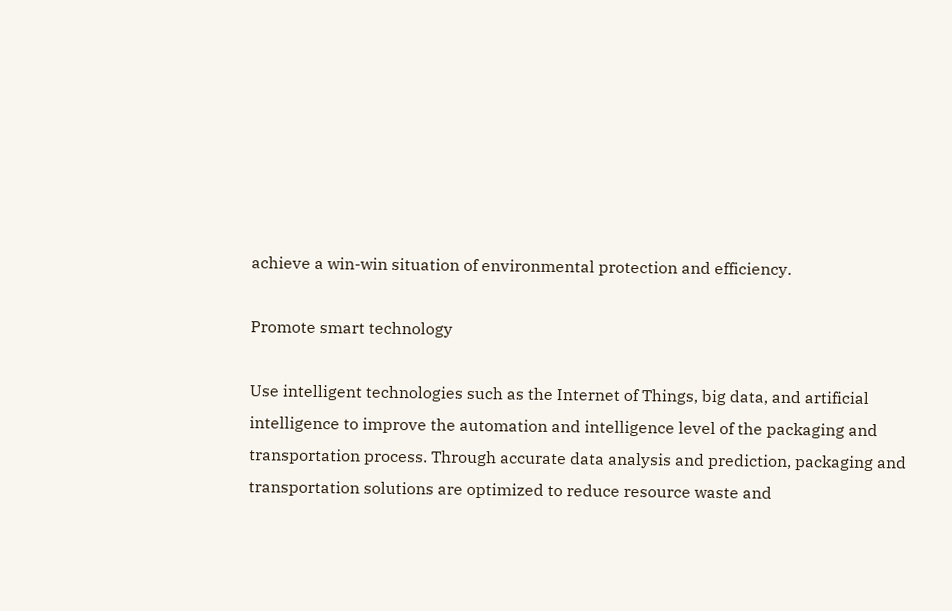achieve a win-win situation of environmental protection and efficiency.

Promote smart technology

Use intelligent technologies such as the Internet of Things, big data, and artificial intelligence to improve the automation and intelligence level of the packaging and transportation process. Through accurate data analysis and prediction, packaging and transportation solutions are optimized to reduce resource waste and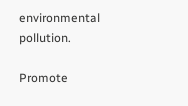environmental pollution.

Promote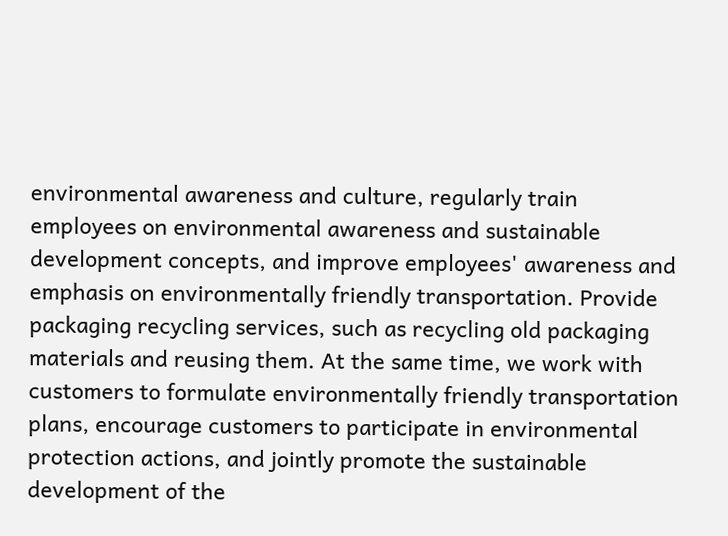environmental awareness and culture, regularly train employees on environmental awareness and sustainable development concepts, and improve employees' awareness and emphasis on environmentally friendly transportation. Provide packaging recycling services, such as recycling old packaging materials and reusing them. At the same time, we work with customers to formulate environmentally friendly transportation plans, encourage customers to participate in environmental protection actions, and jointly promote the sustainable development of the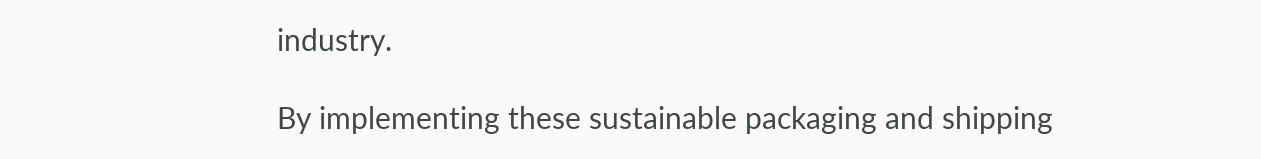industry.

By implementing these sustainable packaging and shipping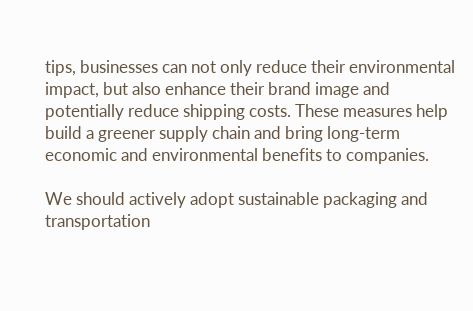tips, businesses can not only reduce their environmental impact, but also enhance their brand image and potentially reduce shipping costs. These measures help build a greener supply chain and bring long-term economic and environmental benefits to companies.

We should actively adopt sustainable packaging and transportation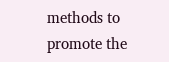methods to promote the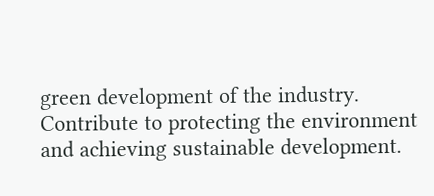green development of the industry. Contribute to protecting the environment and achieving sustainable development.